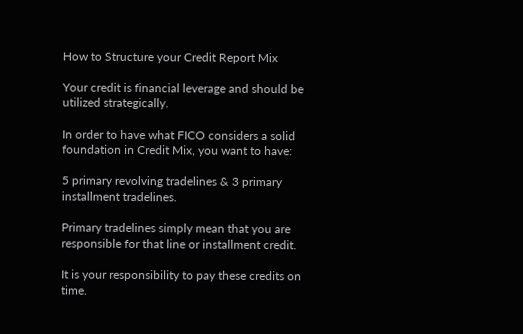How to Structure your Credit Report Mix

Your credit is financial leverage and should be utilized strategically.

In order to have what FICO considers a solid foundation in Credit Mix, you want to have:

5 primary revolving tradelines & 3 primary installment tradelines.

Primary tradelines simply mean that you are responsible for that line or installment credit.

It is your responsibility to pay these credits on time.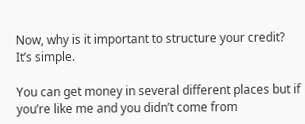Now, why is it important to structure your credit? It’s simple.

You can get money in several different places but if you’re like me and you didn’t come from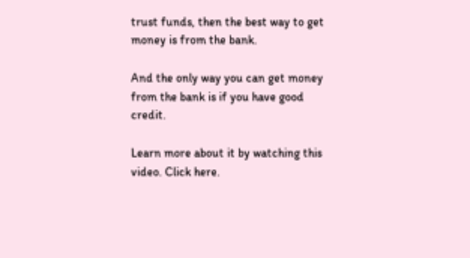trust funds, then the best way to get money is from the bank.

And the only way you can get money from the bank is if you have good credit.

Learn more about it by watching this video. Click here.